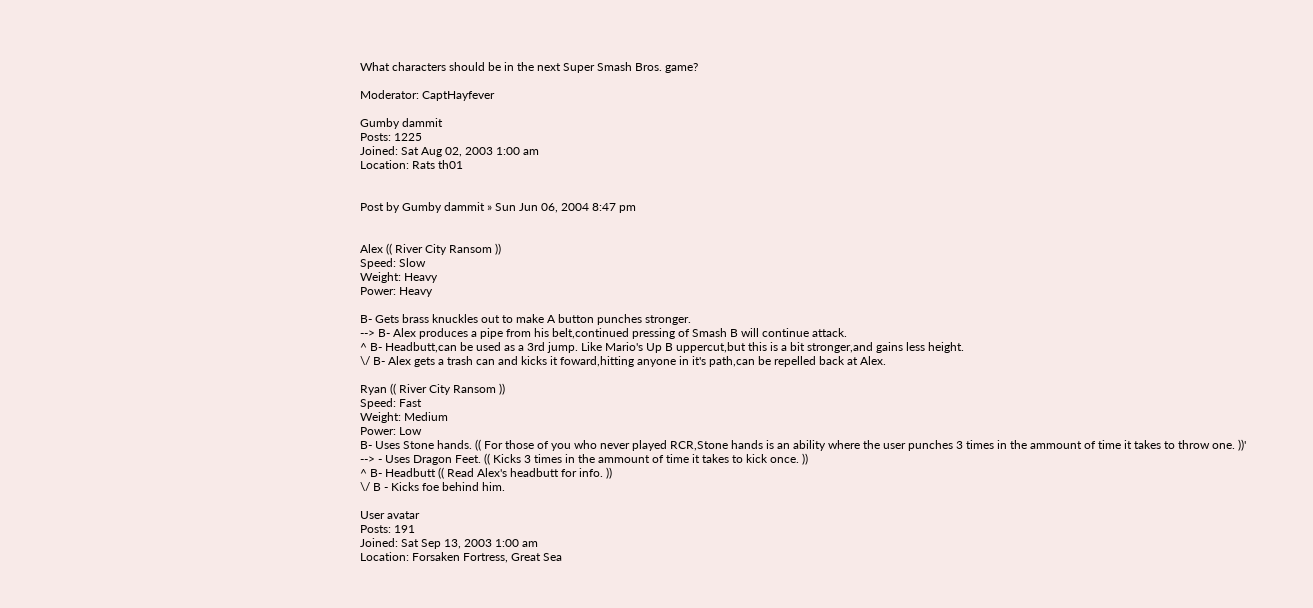What characters should be in the next Super Smash Bros. game?

Moderator: CaptHayfever

Gumby dammit
Posts: 1225
Joined: Sat Aug 02, 2003 1:00 am
Location: Rats th01


Post by Gumby dammit » Sun Jun 06, 2004 8:47 pm


Alex (( River City Ransom ))
Speed: Slow
Weight: Heavy
Power: Heavy

B- Gets brass knuckles out to make A button punches stronger.
--> B- Alex produces a pipe from his belt,continued pressing of Smash B will continue attack.
^ B- Headbutt,can be used as a 3rd jump. Like Mario's Up B uppercut,but this is a bit stronger,and gains less height.
\/ B- Alex gets a trash can and kicks it foward,hitting anyone in it's path,can be repelled back at Alex.

Ryan (( River City Ransom ))
Speed: Fast
Weight: Medium
Power: Low
B- Uses Stone hands. (( For those of you who never played RCR,Stone hands is an ability where the user punches 3 times in the ammount of time it takes to throw one. ))'
--> - Uses Dragon Feet. (( Kicks 3 times in the ammount of time it takes to kick once. ))
^ B- Headbutt (( Read Alex's headbutt for info. ))
\/ B - Kicks foe behind him.

User avatar
Posts: 191
Joined: Sat Sep 13, 2003 1:00 am
Location: Forsaken Fortress, Great Sea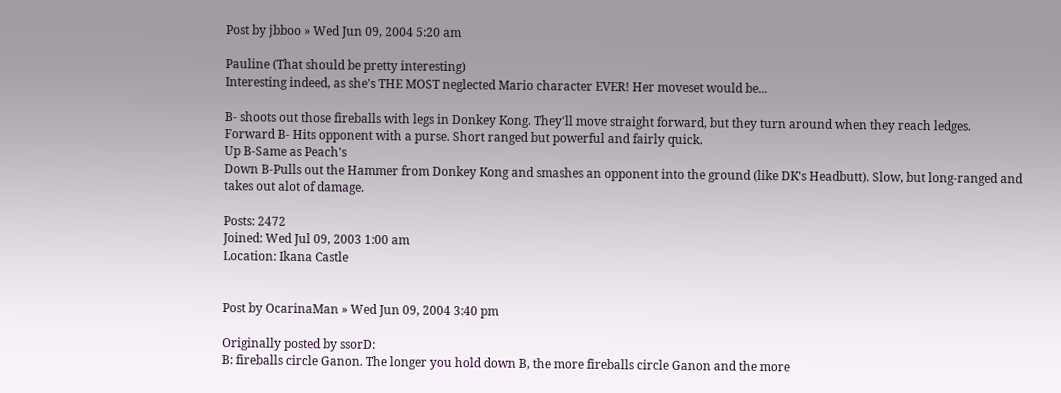Post by jbboo » Wed Jun 09, 2004 5:20 am

Pauline (That should be pretty interesting)
Interesting indeed, as she's THE MOST neglected Mario character EVER! Her moveset would be...

B- shoots out those fireballs with legs in Donkey Kong. They'll move straight forward, but they turn around when they reach ledges.
Forward B- Hits opponent with a purse. Short ranged but powerful and fairly quick.
Up B-Same as Peach's
Down B-Pulls out the Hammer from Donkey Kong and smashes an opponent into the ground (like DK's Headbutt). Slow, but long-ranged and takes out alot of damage.

Posts: 2472
Joined: Wed Jul 09, 2003 1:00 am
Location: Ikana Castle


Post by OcarinaMan » Wed Jun 09, 2004 3:40 pm

Originally posted by ssorD:
B: fireballs circle Ganon. The longer you hold down B, the more fireballs circle Ganon and the more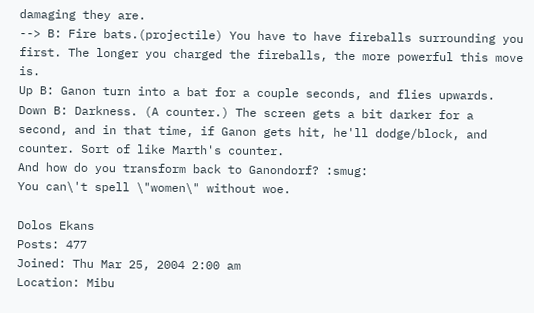damaging they are.
--> B: Fire bats.(projectile) You have to have fireballs surrounding you first. The longer you charged the fireballs, the more powerful this move is.
Up B: Ganon turn into a bat for a couple seconds, and flies upwards.
Down B: Darkness. (A counter.) The screen gets a bit darker for a second, and in that time, if Ganon gets hit, he'll dodge/block, and counter. Sort of like Marth's counter.
And how do you transform back to Ganondorf? :smug:
You can\'t spell \"women\" without woe.

Dolos Ekans
Posts: 477
Joined: Thu Mar 25, 2004 2:00 am
Location: Mibu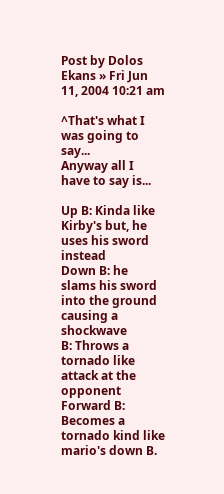Post by Dolos Ekans » Fri Jun 11, 2004 10:21 am

^That's what I was going to say...
Anyway all I have to say is...

Up B: Kinda like Kirby's but, he uses his sword instead
Down B: he slams his sword into the ground causing a shockwave
B: Throws a tornado like attack at the opponent
Forward B: Becomes a tornado kind like mario's down B.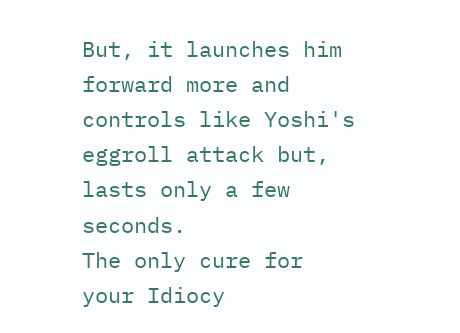But, it launches him forward more and controls like Yoshi's eggroll attack but, lasts only a few seconds.
The only cure for your Idiocy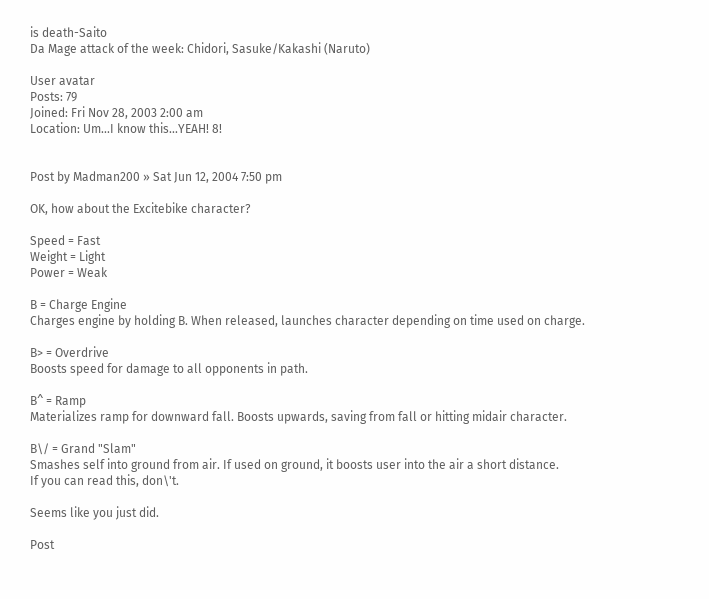is death-Saito
Da Mage attack of the week: Chidori, Sasuke/Kakashi (Naruto)

User avatar
Posts: 79
Joined: Fri Nov 28, 2003 2:00 am
Location: Um...I know this...YEAH! 8!


Post by Madman200 » Sat Jun 12, 2004 7:50 pm

OK, how about the Excitebike character?

Speed = Fast
Weight = Light
Power = Weak

B = Charge Engine
Charges engine by holding B. When released, launches character depending on time used on charge.

B> = Overdrive
Boosts speed for damage to all opponents in path.

B^ = Ramp
Materializes ramp for downward fall. Boosts upwards, saving from fall or hitting midair character.

B\/ = Grand "Slam"
Smashes self into ground from air. If used on ground, it boosts user into the air a short distance.
If you can read this, don\'t.

Seems like you just did.

Post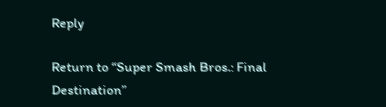Reply

Return to “Super Smash Bros.: Final Destination”